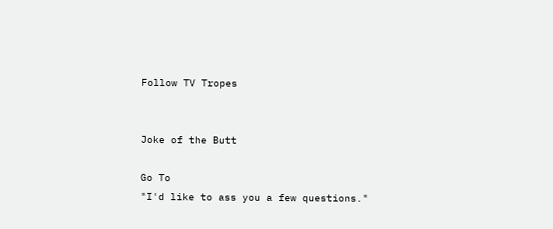Follow TV Tropes


Joke of the Butt

Go To
"I'd like to ass you a few questions."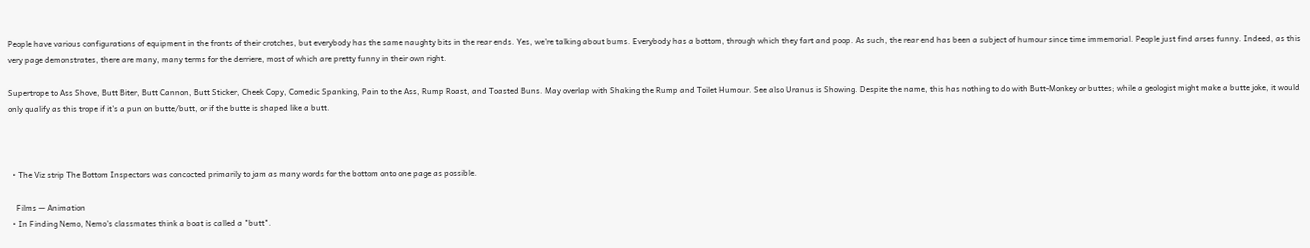People have various configurations of equipment in the fronts of their crotches, but everybody has the same naughty bits in the rear ends. Yes, we're talking about bums. Everybody has a bottom, through which they fart and poop. As such, the rear end has been a subject of humour since time immemorial. People just find arses funny. Indeed, as this very page demonstrates, there are many, many terms for the derriere, most of which are pretty funny in their own right.

Supertrope to Ass Shove, Butt Biter, Butt Cannon, Butt Sticker, Cheek Copy, Comedic Spanking, Pain to the Ass, Rump Roast, and Toasted Buns. May overlap with Shaking the Rump and Toilet Humour. See also Uranus is Showing. Despite the name, this has nothing to do with Butt-Monkey or buttes; while a geologist might make a butte joke, it would only qualify as this trope if it's a pun on butte/butt, or if the butte is shaped like a butt.



  • The Viz strip The Bottom Inspectors was concocted primarily to jam as many words for the bottom onto one page as possible.

    Films — Animation
  • In Finding Nemo, Nemo's classmates think a boat is called a "butt".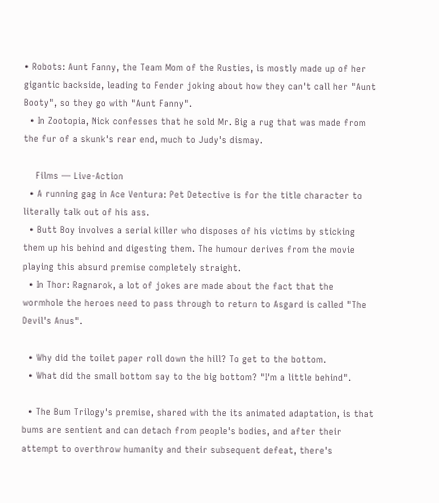• Robots: Aunt Fanny, the Team Mom of the Rusties, is mostly made up of her gigantic backside, leading to Fender joking about how they can't call her "Aunt Booty", so they go with "Aunt Fanny".
  • In Zootopia, Nick confesses that he sold Mr. Big a rug that was made from the fur of a skunk's rear end, much to Judy's dismay.

    Films — Live-Action
  • A running gag in Ace Ventura: Pet Detective is for the title character to literally talk out of his ass.
  • Butt Boy involves a serial killer who disposes of his victims by sticking them up his behind and digesting them. The humour derives from the movie playing this absurd premise completely straight.
  • In Thor: Ragnarok, a lot of jokes are made about the fact that the wormhole the heroes need to pass through to return to Asgard is called "The Devil's Anus".

  • Why did the toilet paper roll down the hill? To get to the bottom.
  • What did the small bottom say to the big bottom? "I'm a little behind".

  • The Bum Trilogy's premise, shared with the its animated adaptation, is that bums are sentient and can detach from people's bodies, and after their attempt to overthrow humanity and their subsequent defeat, there's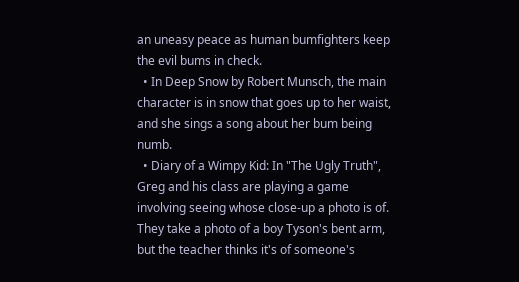an uneasy peace as human bumfighters keep the evil bums in check.
  • In Deep Snow by Robert Munsch, the main character is in snow that goes up to her waist, and she sings a song about her bum being numb.
  • Diary of a Wimpy Kid: In "The Ugly Truth", Greg and his class are playing a game involving seeing whose close-up a photo is of. They take a photo of a boy Tyson's bent arm, but the teacher thinks it's of someone's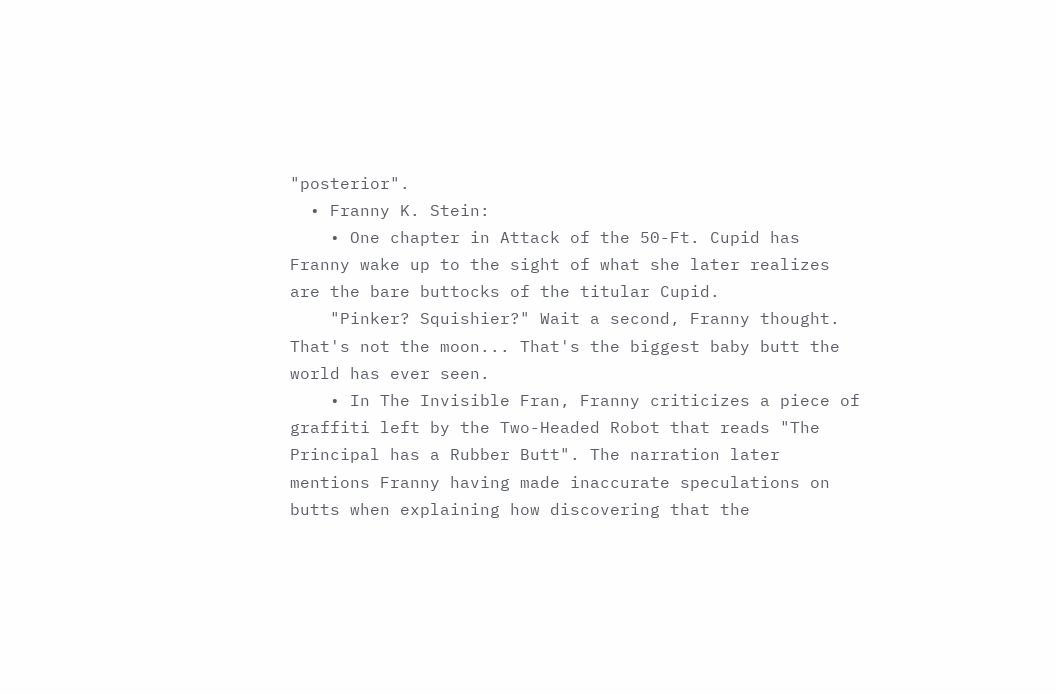"posterior".
  • Franny K. Stein:
    • One chapter in Attack of the 50-Ft. Cupid has Franny wake up to the sight of what she later realizes are the bare buttocks of the titular Cupid.
    "Pinker? Squishier?" Wait a second, Franny thought. That's not the moon... That's the biggest baby butt the world has ever seen.
    • In The Invisible Fran, Franny criticizes a piece of graffiti left by the Two-Headed Robot that reads "The Principal has a Rubber Butt". The narration later mentions Franny having made inaccurate speculations on butts when explaining how discovering that the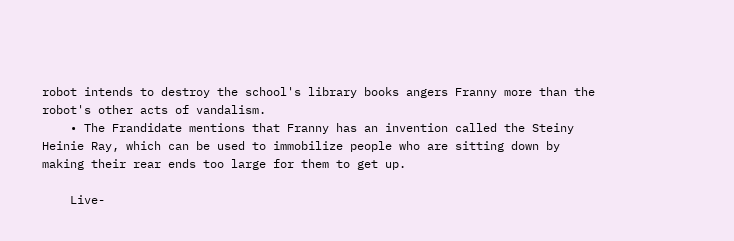robot intends to destroy the school's library books angers Franny more than the robot's other acts of vandalism.
    • The Frandidate mentions that Franny has an invention called the Steiny Heinie Ray, which can be used to immobilize people who are sitting down by making their rear ends too large for them to get up.

    Live-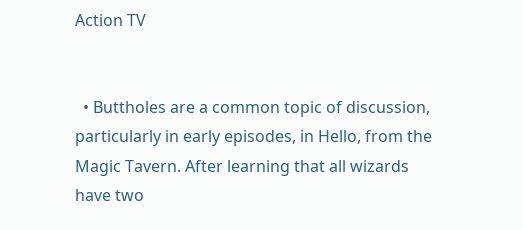Action TV


  • Buttholes are a common topic of discussion, particularly in early episodes, in Hello, from the Magic Tavern. After learning that all wizards have two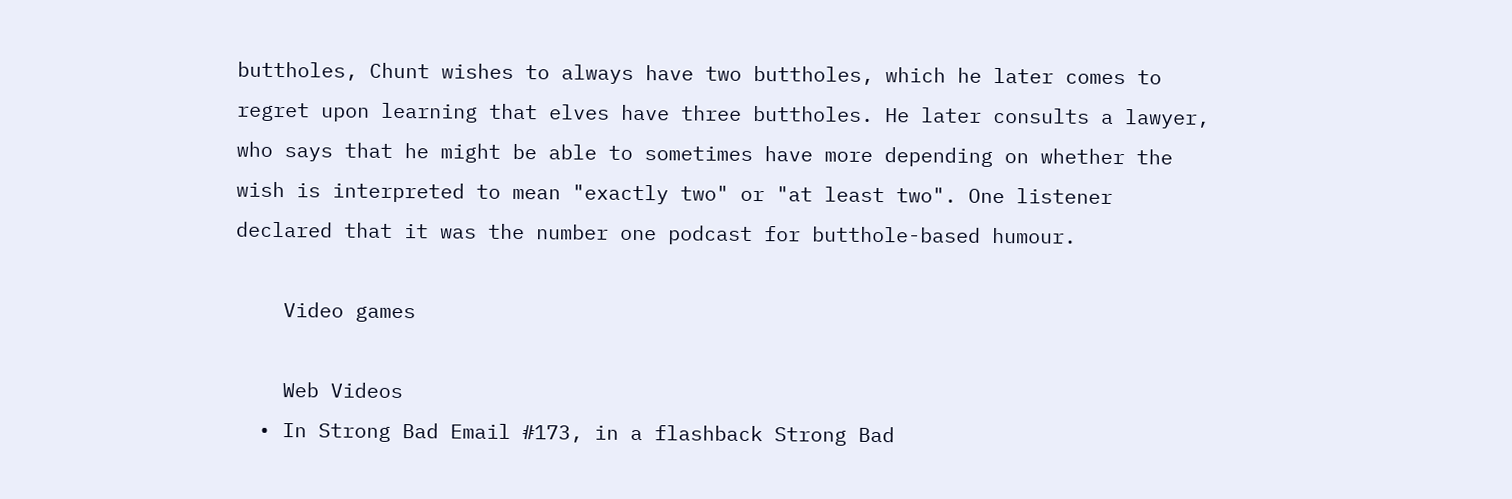buttholes, Chunt wishes to always have two buttholes, which he later comes to regret upon learning that elves have three buttholes. He later consults a lawyer, who says that he might be able to sometimes have more depending on whether the wish is interpreted to mean "exactly two" or "at least two". One listener declared that it was the number one podcast for butthole-based humour.

    Video games

    Web Videos
  • In Strong Bad Email #173, in a flashback Strong Bad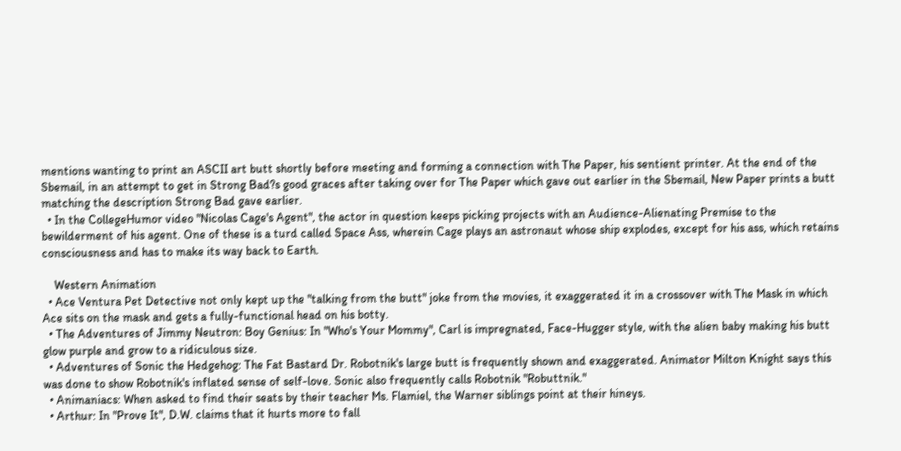mentions wanting to print an ASCII art butt shortly before meeting and forming a connection with The Paper, his sentient printer. At the end of the Sbemail, in an attempt to get in Strong Bad?s good graces after taking over for The Paper which gave out earlier in the Sbemail, New Paper prints a butt matching the description Strong Bad gave earlier.
  • In the CollegeHumor video "Nicolas Cage's Agent", the actor in question keeps picking projects with an Audience-Alienating Premise to the bewilderment of his agent. One of these is a turd called Space Ass, wherein Cage plays an astronaut whose ship explodes, except for his ass, which retains consciousness and has to make its way back to Earth.

    Western Animation
  • Ace Ventura Pet Detective not only kept up the "talking from the butt" joke from the movies, it exaggerated it in a crossover with The Mask in which Ace sits on the mask and gets a fully-functional head on his botty.
  • The Adventures of Jimmy Neutron: Boy Genius: In "Who's Your Mommy", Carl is impregnated, Face-Hugger style, with the alien baby making his butt glow purple and grow to a ridiculous size.
  • Adventures of Sonic the Hedgehog: The Fat Bastard Dr. Robotnik's large butt is frequently shown and exaggerated. Animator Milton Knight says this was done to show Robotnik's inflated sense of self-love. Sonic also frequently calls Robotnik "Robuttnik."
  • Animaniacs: When asked to find their seats by their teacher Ms. Flamiel, the Warner siblings point at their hineys.
  • Arthur: In "Prove It", D.W. claims that it hurts more to fall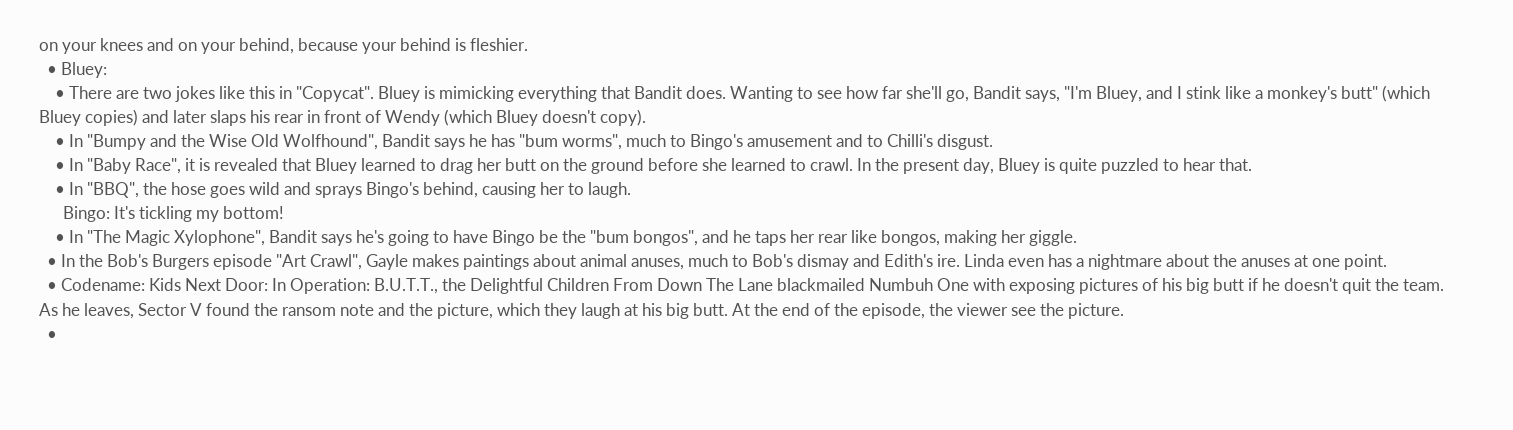on your knees and on your behind, because your behind is fleshier.
  • Bluey:
    • There are two jokes like this in "Copycat". Bluey is mimicking everything that Bandit does. Wanting to see how far she'll go, Bandit says, "I'm Bluey, and I stink like a monkey's butt" (which Bluey copies) and later slaps his rear in front of Wendy (which Bluey doesn't copy).
    • In "Bumpy and the Wise Old Wolfhound", Bandit says he has "bum worms", much to Bingo's amusement and to Chilli's disgust.
    • In "Baby Race", it is revealed that Bluey learned to drag her butt on the ground before she learned to crawl. In the present day, Bluey is quite puzzled to hear that.
    • In "BBQ", the hose goes wild and sprays Bingo's behind, causing her to laugh.
      Bingo: It's tickling my bottom!
    • In "The Magic Xylophone", Bandit says he's going to have Bingo be the "bum bongos", and he taps her rear like bongos, making her giggle.
  • In the Bob's Burgers episode "Art Crawl", Gayle makes paintings about animal anuses, much to Bob's dismay and Edith's ire. Linda even has a nightmare about the anuses at one point.
  • Codename: Kids Next Door: In Operation: B.U.T.T., the Delightful Children From Down The Lane blackmailed Numbuh One with exposing pictures of his big butt if he doesn't quit the team. As he leaves, Sector V found the ransom note and the picture, which they laugh at his big butt. At the end of the episode, the viewer see the picture.
  •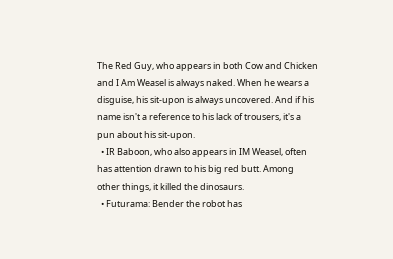The Red Guy, who appears in both Cow and Chicken and I Am Weasel is always naked. When he wears a disguise, his sit-upon is always uncovered. And if his name isn't a reference to his lack of trousers, it's a pun about his sit-upon.
  • IR Baboon, who also appears in IM Weasel, often has attention drawn to his big red butt. Among other things, it killed the dinosaurs.
  • Futurama: Bender the robot has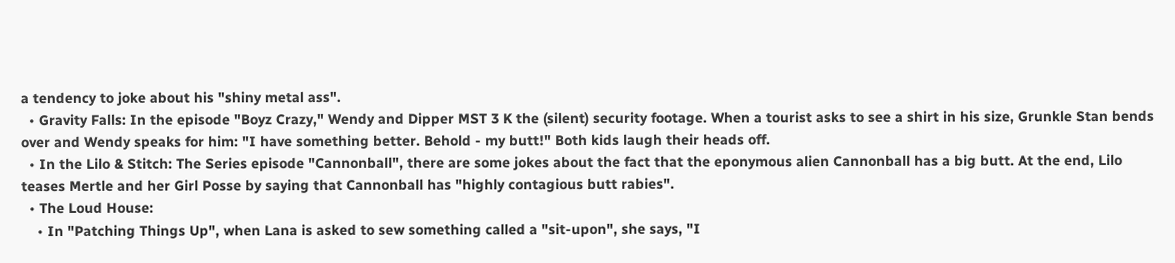a tendency to joke about his "shiny metal ass".
  • Gravity Falls: In the episode "Boyz Crazy," Wendy and Dipper MST 3 K the (silent) security footage. When a tourist asks to see a shirt in his size, Grunkle Stan bends over and Wendy speaks for him: "I have something better. Behold - my butt!" Both kids laugh their heads off.
  • In the Lilo & Stitch: The Series episode "Cannonball", there are some jokes about the fact that the eponymous alien Cannonball has a big butt. At the end, Lilo teases Mertle and her Girl Posse by saying that Cannonball has "highly contagious butt rabies".
  • The Loud House:
    • In "Patching Things Up", when Lana is asked to sew something called a "sit-upon", she says, "I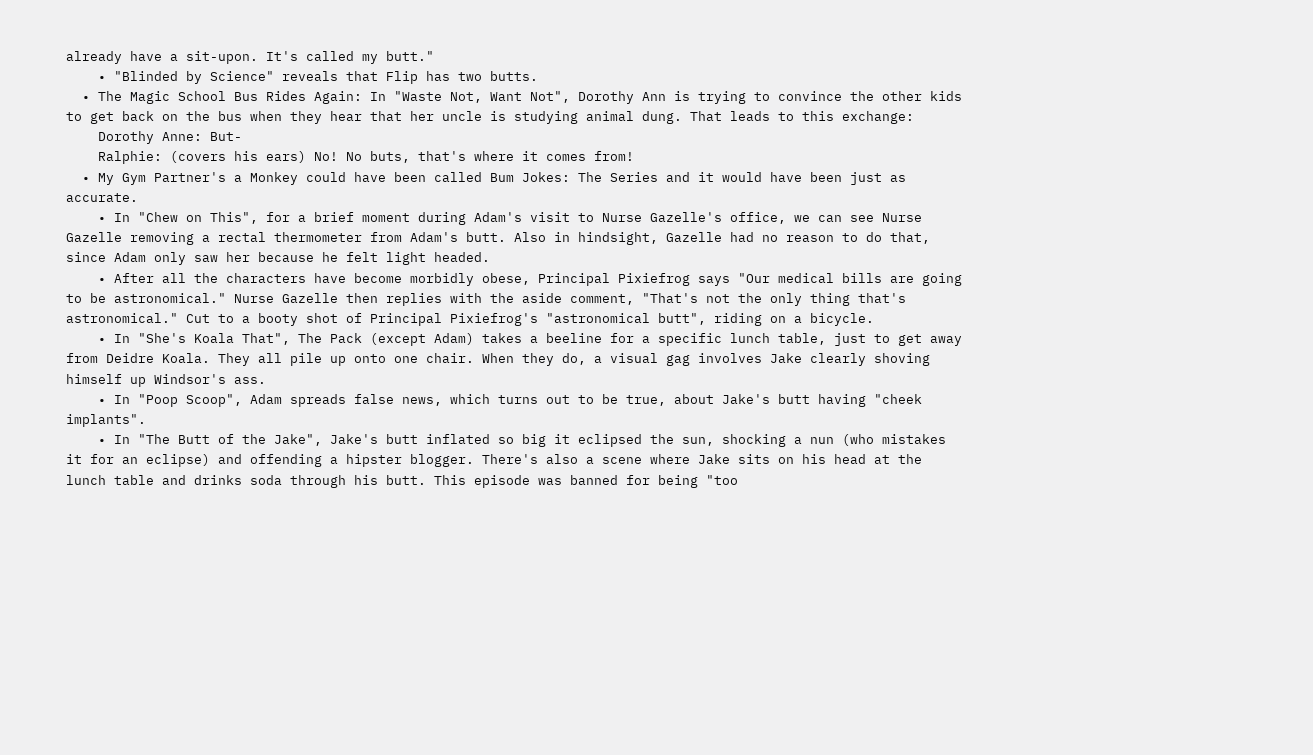already have a sit-upon. It's called my butt."
    • "Blinded by Science" reveals that Flip has two butts.
  • The Magic School Bus Rides Again: In "Waste Not, Want Not", Dorothy Ann is trying to convince the other kids to get back on the bus when they hear that her uncle is studying animal dung. That leads to this exchange:
    Dorothy Anne: But-
    Ralphie: (covers his ears) No! No buts, that's where it comes from!
  • My Gym Partner's a Monkey could have been called Bum Jokes: The Series and it would have been just as accurate.
    • In "Chew on This", for a brief moment during Adam's visit to Nurse Gazelle's office, we can see Nurse Gazelle removing a rectal thermometer from Adam's butt. Also in hindsight, Gazelle had no reason to do that, since Adam only saw her because he felt light headed.
    • After all the characters have become morbidly obese, Principal Pixiefrog says "Our medical bills are going to be astronomical." Nurse Gazelle then replies with the aside comment, "That's not the only thing that's astronomical." Cut to a booty shot of Principal Pixiefrog's "astronomical butt", riding on a bicycle.
    • In "She's Koala That", The Pack (except Adam) takes a beeline for a specific lunch table, just to get away from Deidre Koala. They all pile up onto one chair. When they do, a visual gag involves Jake clearly shoving himself up Windsor's ass.
    • In "Poop Scoop", Adam spreads false news, which turns out to be true, about Jake's butt having "cheek implants".
    • In "The Butt of the Jake", Jake's butt inflated so big it eclipsed the sun, shocking a nun (who mistakes it for an eclipse) and offending a hipster blogger. There's also a scene where Jake sits on his head at the lunch table and drinks soda through his butt. This episode was banned for being "too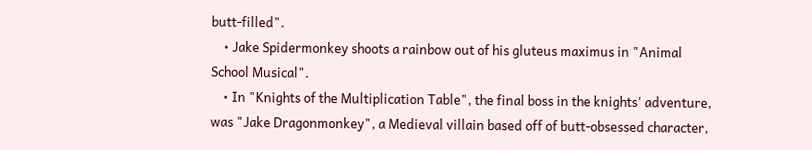butt-filled".
    • Jake Spidermonkey shoots a rainbow out of his gluteus maximus in "Animal School Musical".
    • In "Knights of the Multiplication Table", the final boss in the knights' adventure, was "Jake Dragonmonkey", a Medieval villain based off of butt-obsessed character,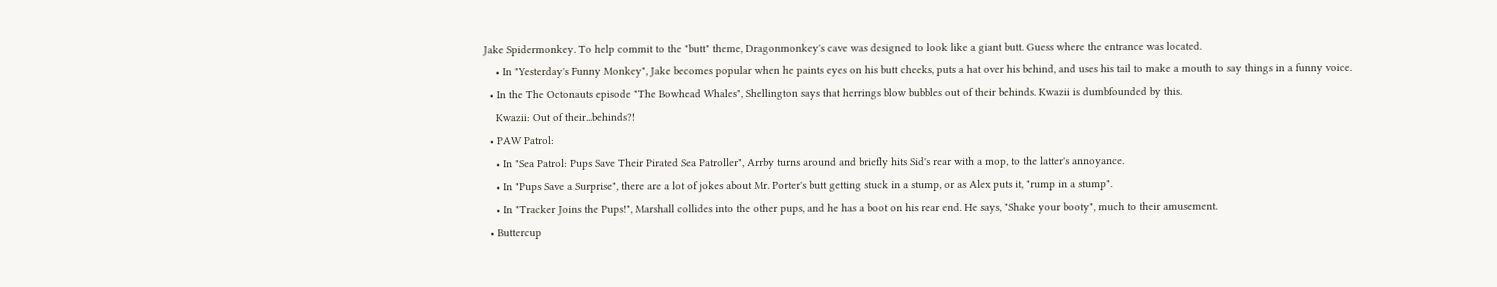Jake Spidermonkey. To help commit to the "butt" theme, Dragonmonkey's cave was designed to look like a giant butt. Guess where the entrance was located.
    • In "Yesterday's Funny Monkey", Jake becomes popular when he paints eyes on his butt cheeks, puts a hat over his behind, and uses his tail to make a mouth to say things in a funny voice.
  • In the The Octonauts episode "The Bowhead Whales", Shellington says that herrings blow bubbles out of their behinds. Kwazii is dumbfounded by this.
    Kwazii: Out of their...behinds?!
  • PAW Patrol:
    • In "Sea Patrol: Pups Save Their Pirated Sea Patroller", Arrby turns around and briefly hits Sid's rear with a mop, to the latter's annoyance.
    • In "Pups Save a Surprise", there are a lot of jokes about Mr. Porter's butt getting stuck in a stump, or as Alex puts it, "rump in a stump".
    • In "Tracker Joins the Pups!", Marshall collides into the other pups, and he has a boot on his rear end. He says, "Shake your booty", much to their amusement.
  • Buttercup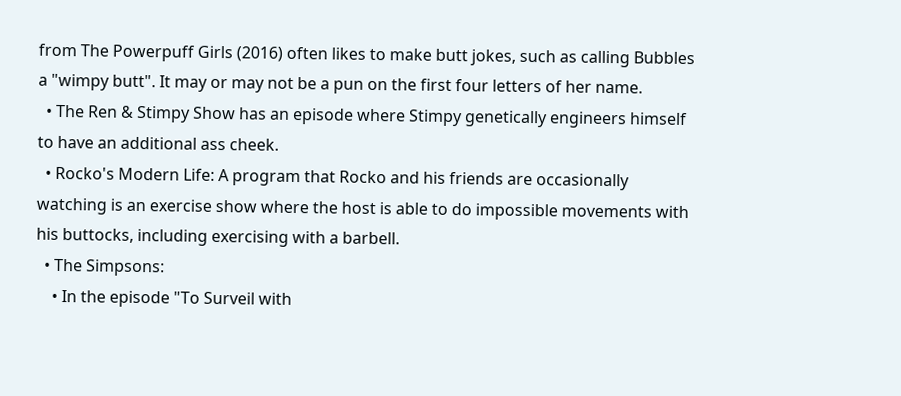from The Powerpuff Girls (2016) often likes to make butt jokes, such as calling Bubbles a "wimpy butt". It may or may not be a pun on the first four letters of her name.
  • The Ren & Stimpy Show has an episode where Stimpy genetically engineers himself to have an additional ass cheek.
  • Rocko's Modern Life: A program that Rocko and his friends are occasionally watching is an exercise show where the host is able to do impossible movements with his buttocks, including exercising with a barbell.
  • The Simpsons:
    • In the episode "To Surveil with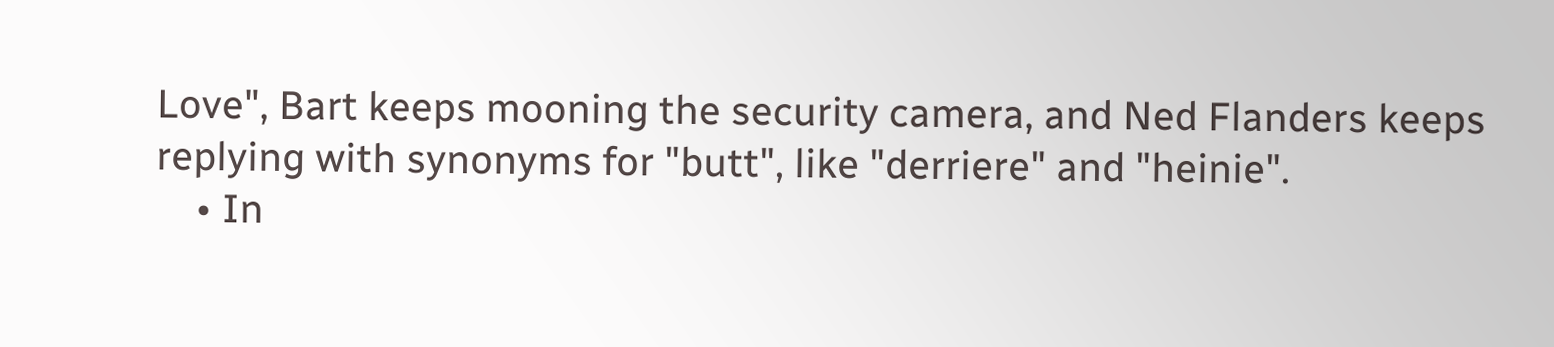Love", Bart keeps mooning the security camera, and Ned Flanders keeps replying with synonyms for "butt", like "derriere" and "heinie".
    • In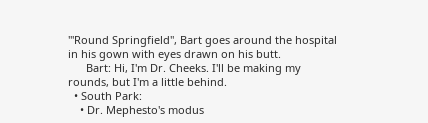"'Round Springfield", Bart goes around the hospital in his gown with eyes drawn on his butt.
      Bart: Hi, I'm Dr. Cheeks. I'll be making my rounds, but I'm a little behind.
  • South Park:
    • Dr. Mephesto's modus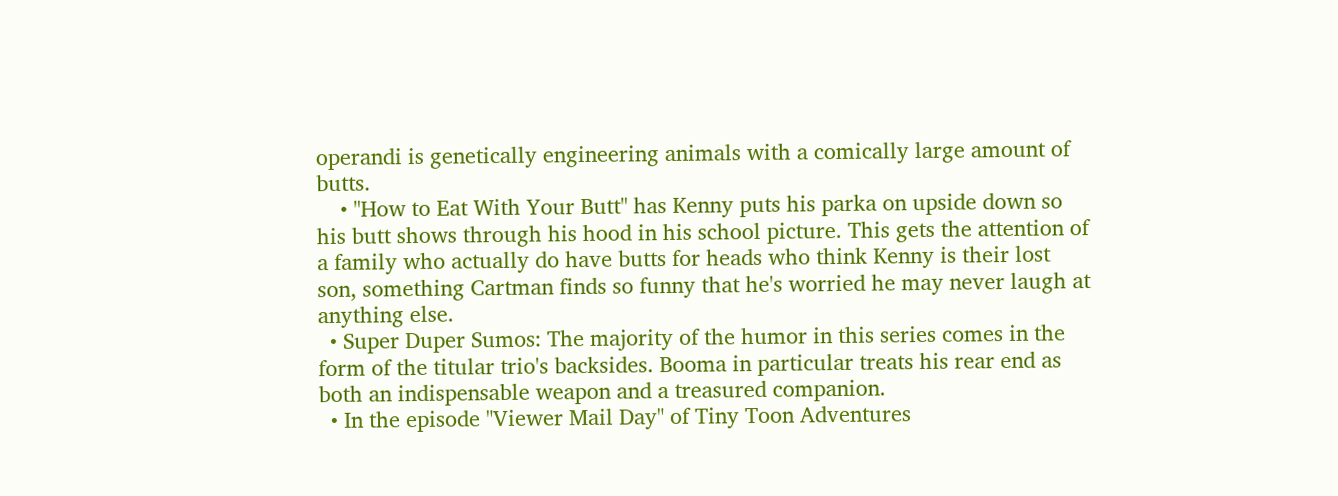operandi is genetically engineering animals with a comically large amount of butts.
    • "How to Eat With Your Butt" has Kenny puts his parka on upside down so his butt shows through his hood in his school picture. This gets the attention of a family who actually do have butts for heads who think Kenny is their lost son, something Cartman finds so funny that he's worried he may never laugh at anything else.
  • Super Duper Sumos: The majority of the humor in this series comes in the form of the titular trio's backsides. Booma in particular treats his rear end as both an indispensable weapon and a treasured companion.
  • In the episode "Viewer Mail Day" of Tiny Toon Adventures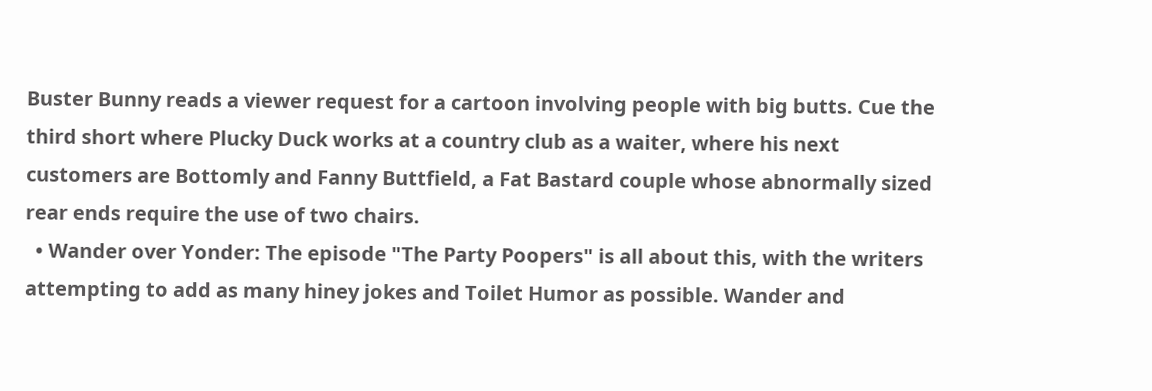Buster Bunny reads a viewer request for a cartoon involving people with big butts. Cue the third short where Plucky Duck works at a country club as a waiter, where his next customers are Bottomly and Fanny Buttfield, a Fat Bastard couple whose abnormally sized rear ends require the use of two chairs.
  • Wander over Yonder: The episode "The Party Poopers" is all about this, with the writers attempting to add as many hiney jokes and Toilet Humor as possible. Wander and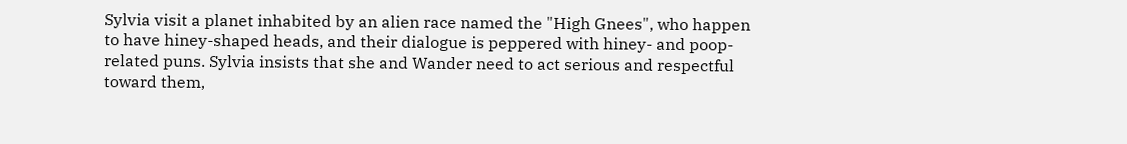Sylvia visit a planet inhabited by an alien race named the "High Gnees", who happen to have hiney-shaped heads, and their dialogue is peppered with hiney- and poop-related puns. Sylvia insists that she and Wander need to act serious and respectful toward them,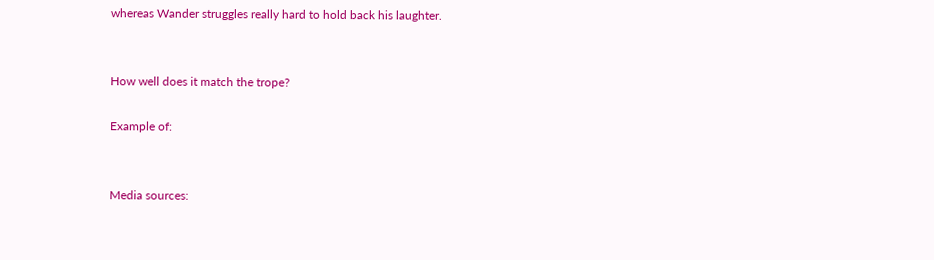whereas Wander struggles really hard to hold back his laughter.


How well does it match the trope?

Example of:


Media sources: